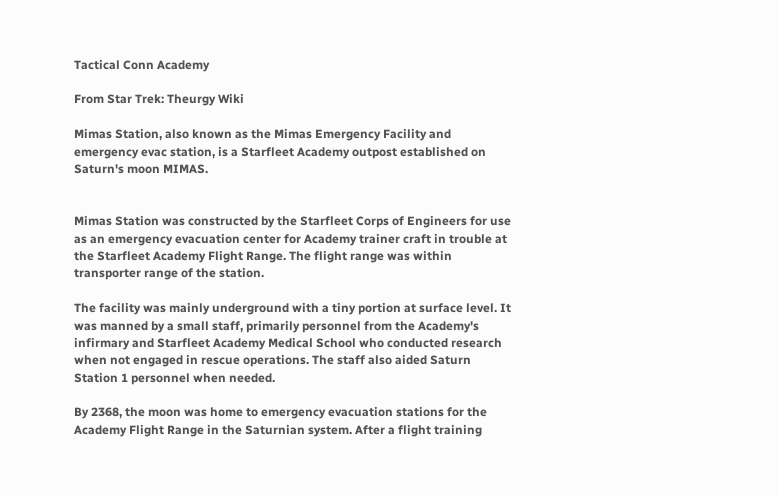Tactical Conn Academy

From Star Trek: Theurgy Wiki

Mimas Station, also known as the Mimas Emergency Facility and emergency evac station, is a Starfleet Academy outpost established on Saturn's moon MIMAS.


Mimas Station was constructed by the Starfleet Corps of Engineers for use as an emergency evacuation center for Academy trainer craft in trouble at the Starfleet Academy Flight Range. The flight range was within transporter range of the station.

The facility was mainly underground with a tiny portion at surface level. It was manned by a small staff, primarily personnel from the Academy's infirmary and Starfleet Academy Medical School who conducted research when not engaged in rescue operations. The staff also aided Saturn Station 1 personnel when needed.

By 2368, the moon was home to emergency evacuation stations for the Academy Flight Range in the Saturnian system. After a flight training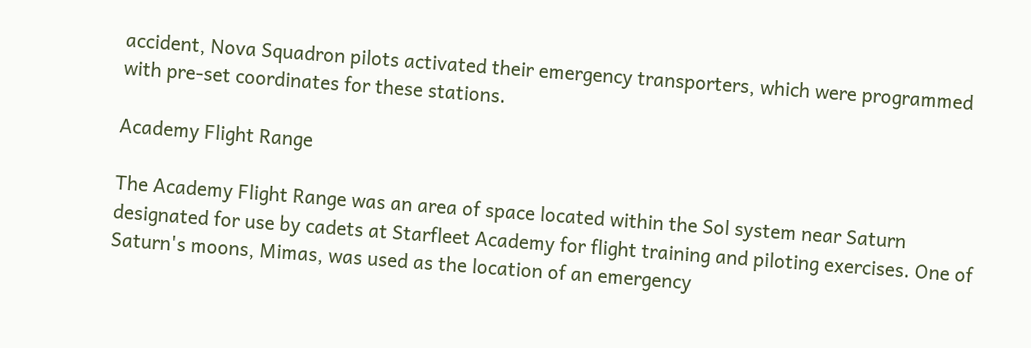accident, Nova Squadron pilots activated their emergency transporters, which were programmed with pre-set coordinates for these stations.

Academy Flight Range

The Academy Flight Range was an area of space located within the Sol system near Saturn designated for use by cadets at Starfleet Academy for flight training and piloting exercises. One of Saturn's moons, Mimas, was used as the location of an emergency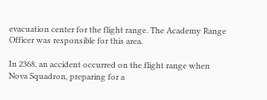evacuation center for the flight range. The Academy Range Officer was responsible for this area.

In 2368, an accident occurred on the flight range when Nova Squadron, preparing for a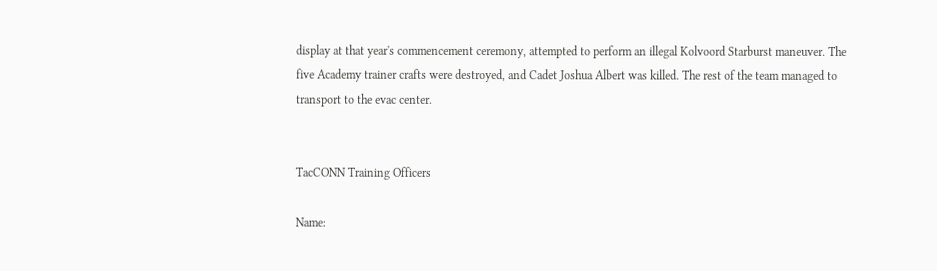display at that year's commencement ceremony, attempted to perform an illegal Kolvoord Starburst maneuver. The five Academy trainer crafts were destroyed, and Cadet Joshua Albert was killed. The rest of the team managed to transport to the evac center.


TacCONN Training Officers

Name: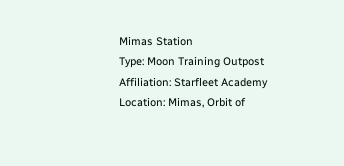Mimas Station
Type: Moon Training Outpost
Affiliation: Starfleet Academy
Location: Mimas, Orbit of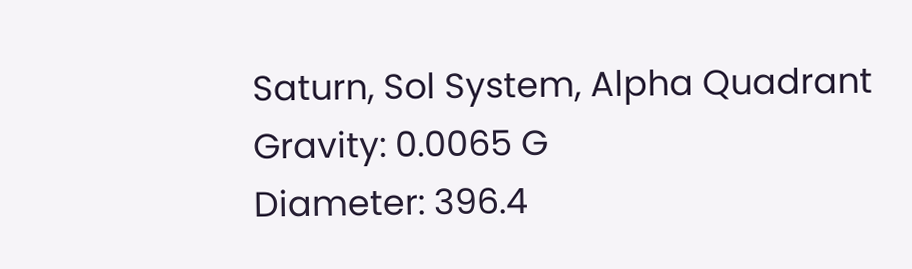Saturn, Sol System, Alpha Quadrant
Gravity: 0.0065 G
Diameter: 396.4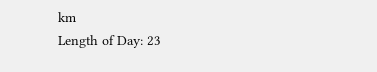km
Length of Day: 23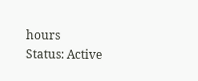hours
Status: Active